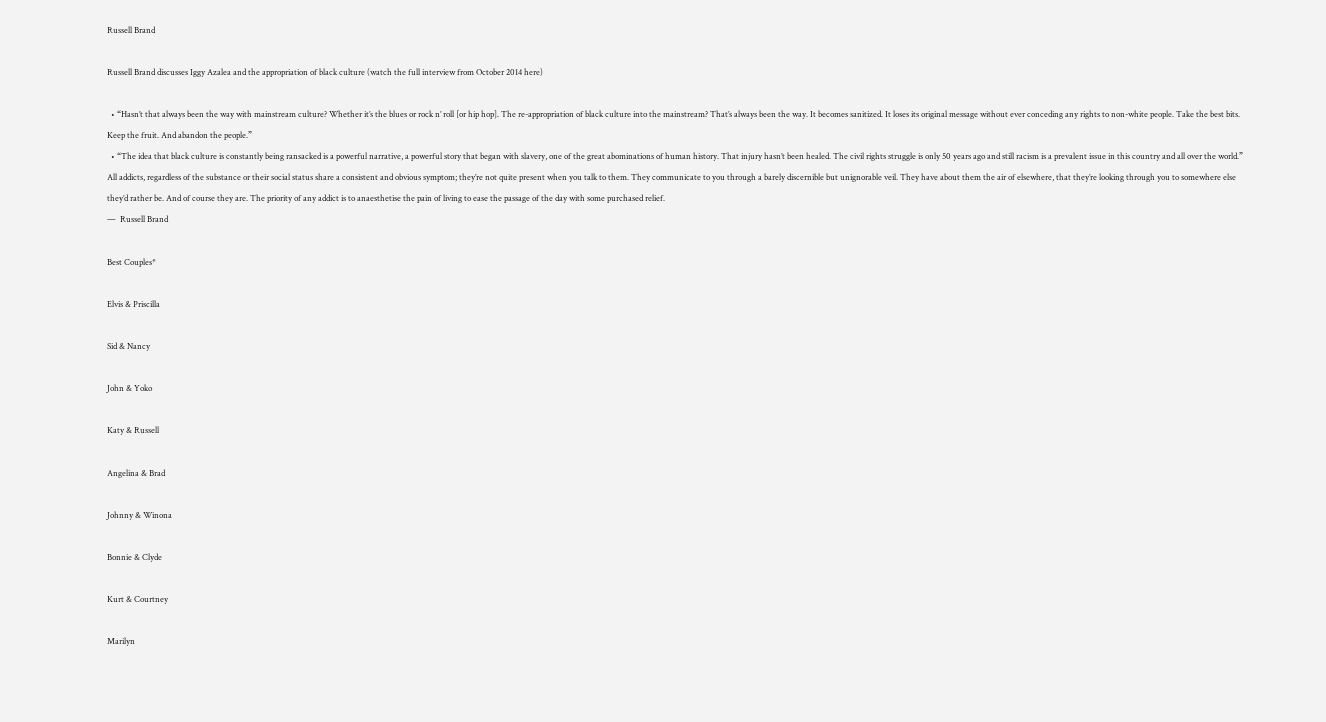Russell Brand

Russell Brand discusses Iggy Azalea and the appropriation of black culture (watch the full interview from October 2014 here)

  • “Hasn’t that always been the way with mainstream culture? Whether it’s the blues or rock n’ roll [or hip hop]. The re-appropriation of black culture into the mainstream? That’s always been the way. It becomes sanitized. It loses its original message without ever conceding any rights to non-white people. Take the best bits. Keep the fruit. And abandon the people.”
  • “The idea that black culture is constantly being ransacked is a powerful narrative, a powerful story that began with slavery, one of the great abominations of human history. That injury hasn’t been healed. The civil rights struggle is only 50 years ago and still racism is a prevalent issue in this country and all over the world.”
All addicts, regardless of the substance or their social status share a consistent and obvious symptom; they’re not quite present when you talk to them. They communicate to you through a barely discernible but unignorable veil. They have about them the air of elsewhere, that they’re looking through you to somewhere else they’d rather be. And of course they are. The priority of any addict is to anaesthetise the pain of living to ease the passage of the day with some purchased relief.
—  Russell Brand

Best Couples*

Elvis & Priscilla

Sid & Nancy

John & Yoko

Katy & Russell

Angelina & Brad

Johnny & Winona

Bonnie & Clyde

Kurt & Courtney

Marilyn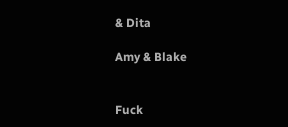& Dita

Amy & Blake


Fuck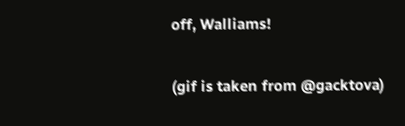off, Walliams!

(gif is taken from @gacktova)